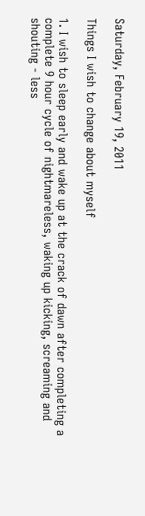Saturday, February 19, 2011

Things I wish to change about myself

1. I wish to sleep early and wake up at the crack of dawn after completing a complete 9 hour cycle of nightmareless, waking up kicking, screaming and shouting - less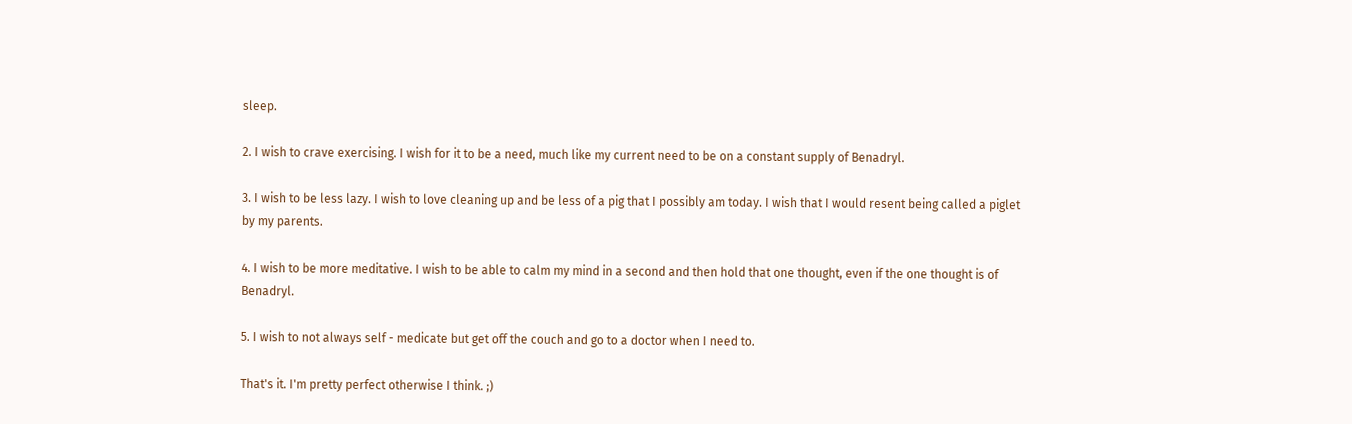sleep.

2. I wish to crave exercising. I wish for it to be a need, much like my current need to be on a constant supply of Benadryl.

3. I wish to be less lazy. I wish to love cleaning up and be less of a pig that I possibly am today. I wish that I would resent being called a piglet by my parents.

4. I wish to be more meditative. I wish to be able to calm my mind in a second and then hold that one thought, even if the one thought is of Benadryl.

5. I wish to not always self - medicate but get off the couch and go to a doctor when I need to.

That's it. I'm pretty perfect otherwise I think. ;)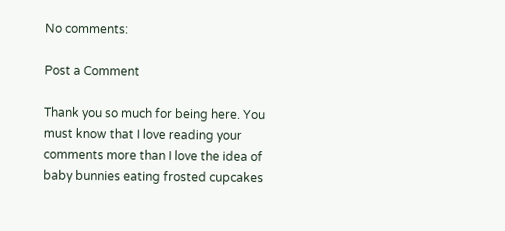No comments:

Post a Comment

Thank you so much for being here. You must know that I love reading your comments more than I love the idea of baby bunnies eating frosted cupcakes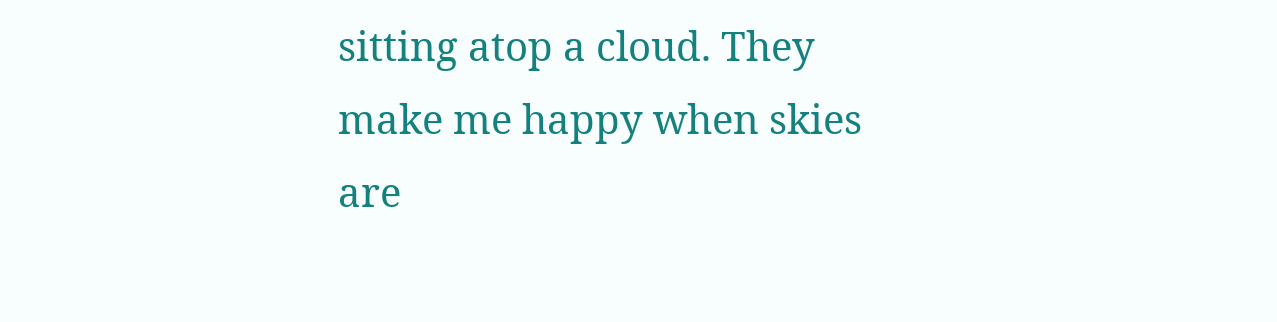sitting atop a cloud. They make me happy when skies are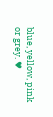blue, yellow, pink or grey. ♥